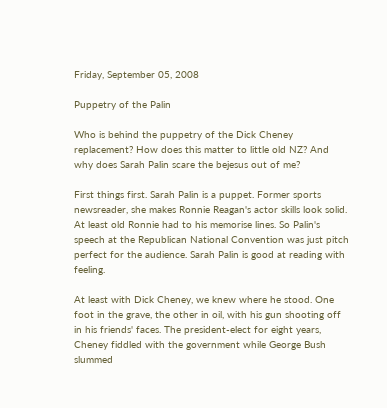Friday, September 05, 2008

Puppetry of the Palin

Who is behind the puppetry of the Dick Cheney replacement? How does this matter to little old NZ? And why does Sarah Palin scare the bejesus out of me?

First things first. Sarah Palin is a puppet. Former sports newsreader, she makes Ronnie Reagan's actor skills look solid. At least old Ronnie had to his memorise lines. So Palin's speech at the Republican National Convention was just pitch perfect for the audience. Sarah Palin is good at reading with feeling.

At least with Dick Cheney, we knew where he stood. One foot in the grave, the other in oil, with his gun shooting off in his friends' faces. The president-elect for eight years, Cheney fiddled with the government while George Bush slummed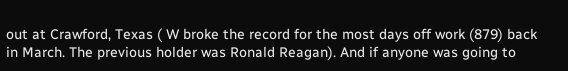out at Crawford, Texas ( W broke the record for the most days off work (879) back in March. The previous holder was Ronald Reagan). And if anyone was going to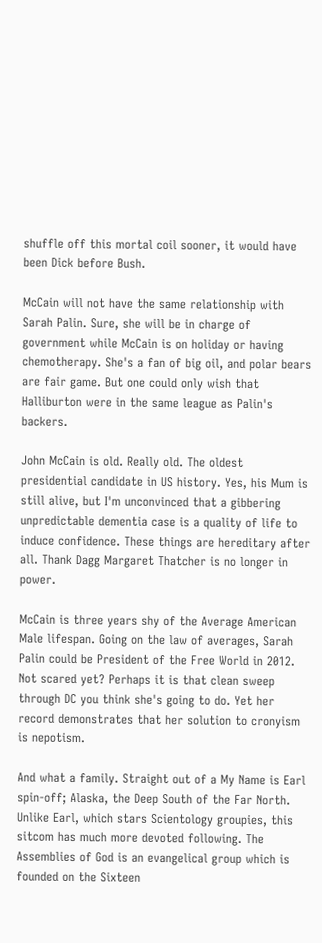shuffle off this mortal coil sooner, it would have been Dick before Bush.

McCain will not have the same relationship with Sarah Palin. Sure, she will be in charge of government while McCain is on holiday or having chemotherapy. She's a fan of big oil, and polar bears are fair game. But one could only wish that Halliburton were in the same league as Palin's backers.

John McCain is old. Really old. The oldest presidential candidate in US history. Yes, his Mum is still alive, but I'm unconvinced that a gibbering unpredictable dementia case is a quality of life to induce confidence. These things are hereditary after all. Thank Dagg Margaret Thatcher is no longer in power.

McCain is three years shy of the Average American Male lifespan. Going on the law of averages, Sarah Palin could be President of the Free World in 2012. Not scared yet? Perhaps it is that clean sweep through DC you think she's going to do. Yet her record demonstrates that her solution to cronyism is nepotism.

And what a family. Straight out of a My Name is Earl spin-off; Alaska, the Deep South of the Far North. Unlike Earl, which stars Scientology groupies, this sitcom has much more devoted following. The Assemblies of God is an evangelical group which is founded on the Sixteen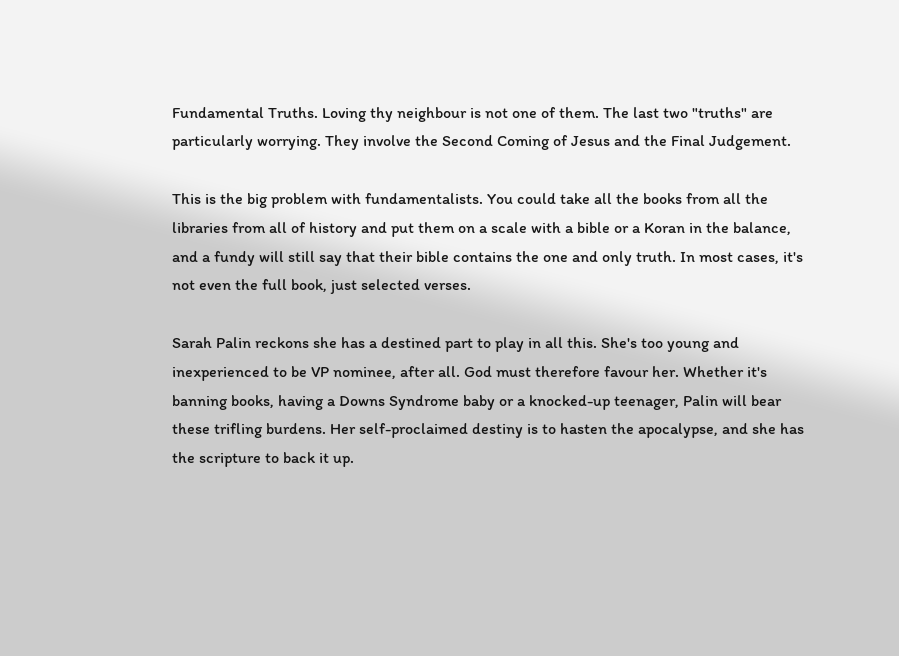Fundamental Truths. Loving thy neighbour is not one of them. The last two "truths" are particularly worrying. They involve the Second Coming of Jesus and the Final Judgement.

This is the big problem with fundamentalists. You could take all the books from all the libraries from all of history and put them on a scale with a bible or a Koran in the balance, and a fundy will still say that their bible contains the one and only truth. In most cases, it's not even the full book, just selected verses.

Sarah Palin reckons she has a destined part to play in all this. She's too young and inexperienced to be VP nominee, after all. God must therefore favour her. Whether it's banning books, having a Downs Syndrome baby or a knocked-up teenager, Palin will bear these trifling burdens. Her self-proclaimed destiny is to hasten the apocalypse, and she has the scripture to back it up.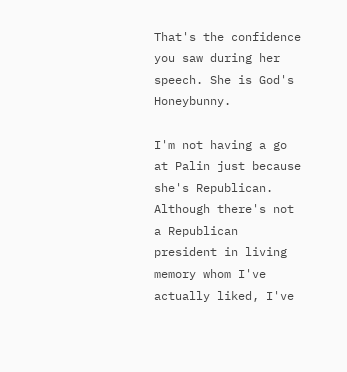That's the confidence you saw during her speech. She is God's Honeybunny.

I'm not having a go at Palin just because she's Republican. Although there's not a Republican president in living memory whom I've actually liked, I've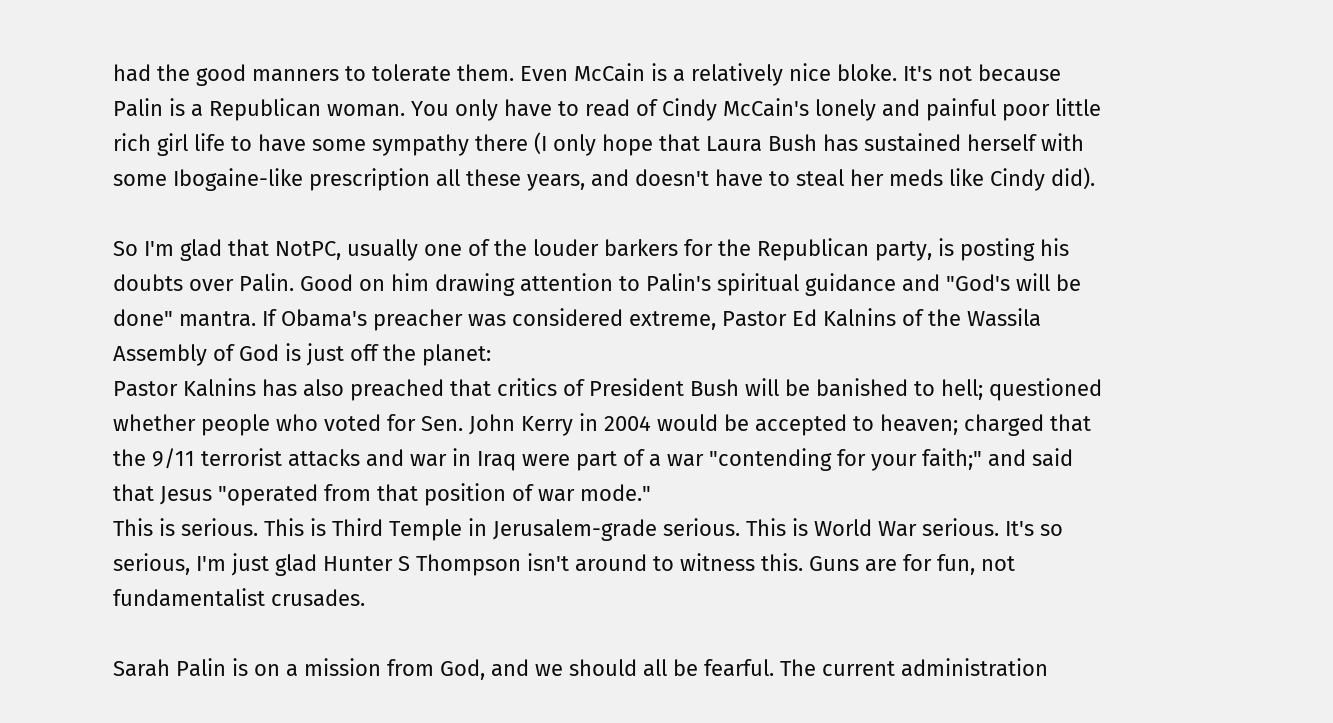had the good manners to tolerate them. Even McCain is a relatively nice bloke. It's not because Palin is a Republican woman. You only have to read of Cindy McCain's lonely and painful poor little rich girl life to have some sympathy there (I only hope that Laura Bush has sustained herself with some Ibogaine-like prescription all these years, and doesn't have to steal her meds like Cindy did).

So I'm glad that NotPC, usually one of the louder barkers for the Republican party, is posting his doubts over Palin. Good on him drawing attention to Palin's spiritual guidance and "God's will be done" mantra. If Obama's preacher was considered extreme, Pastor Ed Kalnins of the Wassila Assembly of God is just off the planet:
Pastor Kalnins has also preached that critics of President Bush will be banished to hell; questioned whether people who voted for Sen. John Kerry in 2004 would be accepted to heaven; charged that the 9/11 terrorist attacks and war in Iraq were part of a war "contending for your faith;" and said that Jesus "operated from that position of war mode."
This is serious. This is Third Temple in Jerusalem-grade serious. This is World War serious. It's so serious, I'm just glad Hunter S Thompson isn't around to witness this. Guns are for fun, not fundamentalist crusades.

Sarah Palin is on a mission from God, and we should all be fearful. The current administration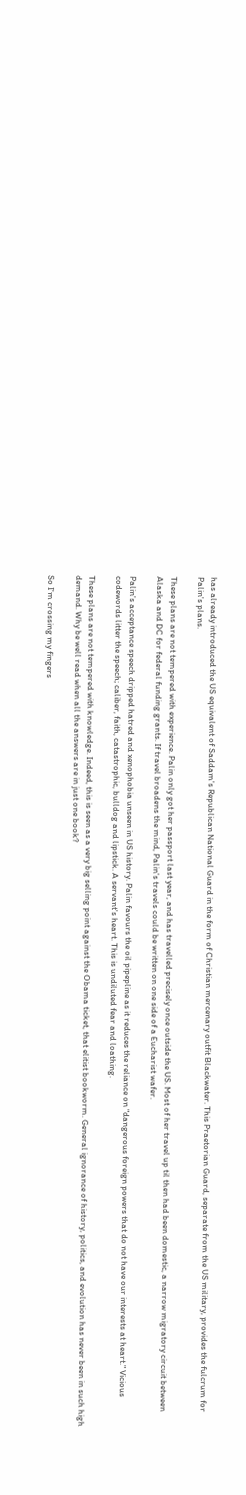has already introduced the US equivalent of Saddam's Republican National Guard in the form of Christian mercenary outfit Blackwater. This Praetorian Guard, separate from the US military, provides the fulcrum for Palin's plans.

These plans are not tempered with experience. Palin only got her passport last year, and has travelled precisely once outside the US. Most of her travel up til then had been domestic, a narrow migratory circuit between Alaska and DC for federal funding grants. If travel broadens the mind, Palin's travels could be written on one side of a Eucharist wafer.

Palin's acceptance speech dripped hatred and xenophobia unseen in US history. Palin favours the oil pipepline as it reduces the reliance on "dangerous foreign powers that do not have our interests at heart." Vicious codewords litter the speech; caliber, faith, catastrophic, bulldog and lipstick. A servant's heart. This is undiluted fear and loathing.

These plans are not tempered with knowledge. Indeed, this is seen as a very big selling point against the Obama ticket, that elitist bookworm. General ignorance of history, politics, and evolution has never been in such high demand. Why be well read when all the answers are in just one book?

So I'm crossing my fingers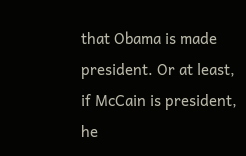that Obama is made president. Or at least, if McCain is president, he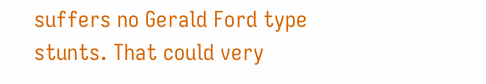suffers no Gerald Ford type stunts. That could very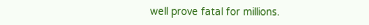well prove fatal for millions.